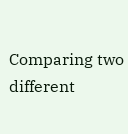Comparing two different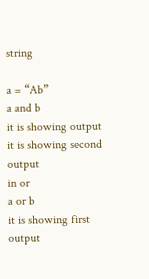string

a = “Ab”
a and b
it is showing output it is showing second output
in or
a or b
it is showing first output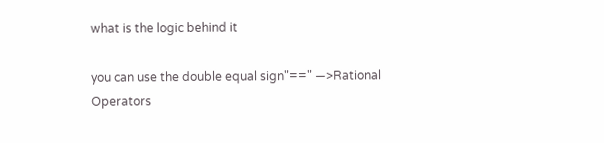what is the logic behind it

you can use the double equal sign"==" —>Rational Operators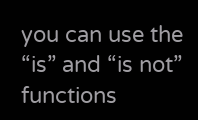you can use the “is” and “is not” functions